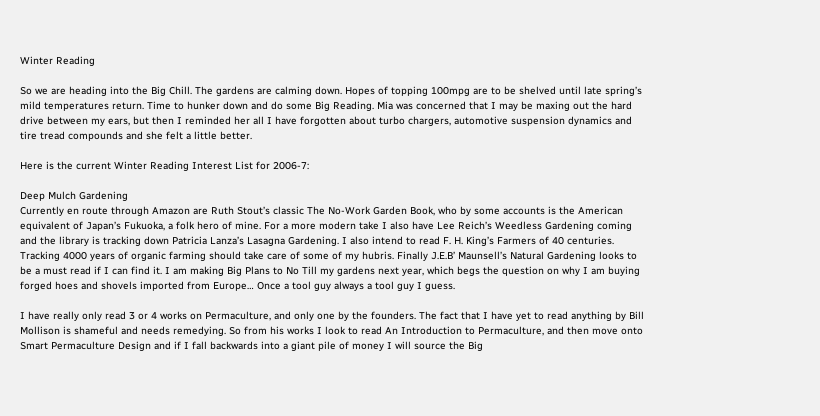Winter Reading

So we are heading into the Big Chill. The gardens are calming down. Hopes of topping 100mpg are to be shelved until late spring’s mild temperatures return. Time to hunker down and do some Big Reading. Mia was concerned that I may be maxing out the hard drive between my ears, but then I reminded her all I have forgotten about turbo chargers, automotive suspension dynamics and tire tread compounds and she felt a little better.

Here is the current Winter Reading Interest List for 2006-7:

Deep Mulch Gardening
Currently en route through Amazon are Ruth Stout’s classic The No-Work Garden Book, who by some accounts is the American equivalent of Japan’s Fukuoka, a folk hero of mine. For a more modern take I also have Lee Reich’s Weedless Gardening coming and the library is tracking down Patricia Lanza’s Lasagna Gardening. I also intend to read F. H. King’s Farmers of 40 centuries. Tracking 4000 years of organic farming should take care of some of my hubris. Finally J.E.B’ Maunsell’s Natural Gardening looks to be a must read if I can find it. I am making Big Plans to No Till my gardens next year, which begs the question on why I am buying forged hoes and shovels imported from Europe… Once a tool guy always a tool guy I guess.

I have really only read 3 or 4 works on Permaculture, and only one by the founders. The fact that I have yet to read anything by Bill Mollison is shameful and needs remedying. So from his works I look to read An Introduction to Permaculture, and then move onto Smart Permaculture Design and if I fall backwards into a giant pile of money I will source the Big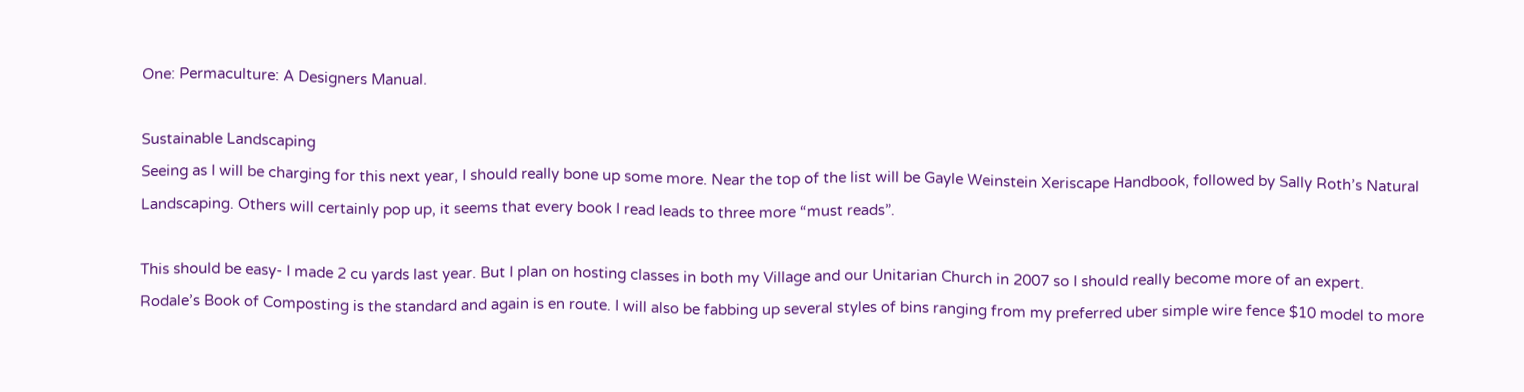One: Permaculture: A Designers Manual.

Sustainable Landscaping
Seeing as I will be charging for this next year, I should really bone up some more. Near the top of the list will be Gayle Weinstein Xeriscape Handbook, followed by Sally Roth’s Natural Landscaping. Others will certainly pop up, it seems that every book I read leads to three more “must reads”.

This should be easy- I made 2 cu yards last year. But I plan on hosting classes in both my Village and our Unitarian Church in 2007 so I should really become more of an expert. Rodale’s Book of Composting is the standard and again is en route. I will also be fabbing up several styles of bins ranging from my preferred uber simple wire fence $10 model to more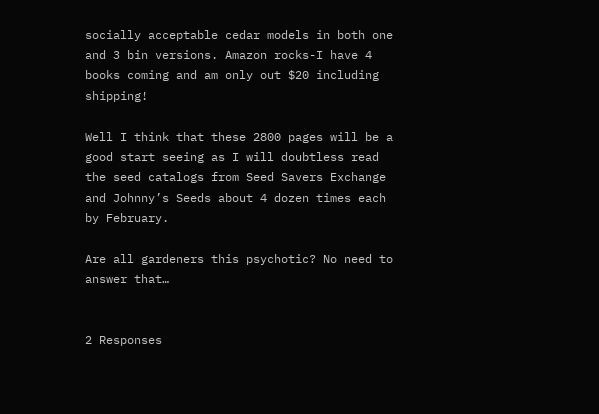socially acceptable cedar models in both one and 3 bin versions. Amazon rocks-I have 4 books coming and am only out $20 including shipping!

Well I think that these 2800 pages will be a good start seeing as I will doubtless read the seed catalogs from Seed Savers Exchange and Johnny’s Seeds about 4 dozen times each by February.

Are all gardeners this psychotic? No need to answer that…


2 Responses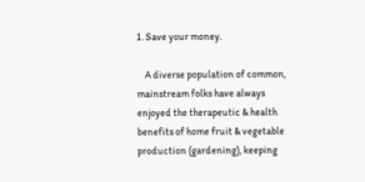1. Save your money.

    A diverse population of common, mainstream folks have always enjoyed the therapeutic & health benefits of home fruit & vegetable production (gardening), keeping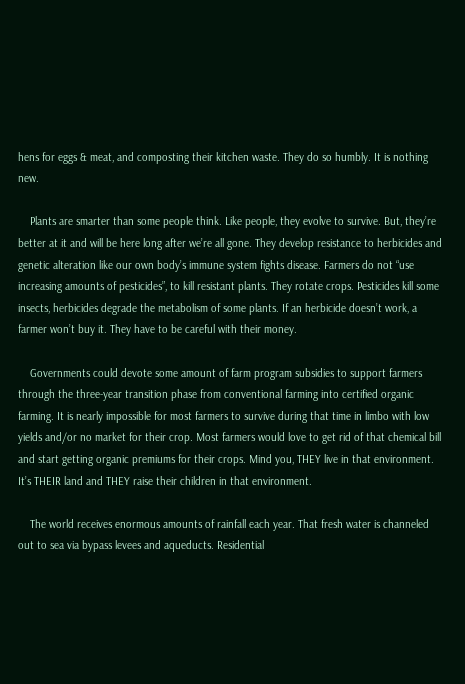hens for eggs & meat, and composting their kitchen waste. They do so humbly. It is nothing new.

    Plants are smarter than some people think. Like people, they evolve to survive. But, they’re better at it and will be here long after we’re all gone. They develop resistance to herbicides and genetic alteration like our own body’s immune system fights disease. Farmers do not “use increasing amounts of pesticides”, to kill resistant plants. They rotate crops. Pesticides kill some insects, herbicides degrade the metabolism of some plants. If an herbicide doesn’t work, a farmer won’t buy it. They have to be careful with their money.

    Governments could devote some amount of farm program subsidies to support farmers through the three-year transition phase from conventional farming into certified organic farming. It is nearly impossible for most farmers to survive during that time in limbo with low yields and/or no market for their crop. Most farmers would love to get rid of that chemical bill and start getting organic premiums for their crops. Mind you, THEY live in that environment. It’s THEIR land and THEY raise their children in that environment.

    The world receives enormous amounts of rainfall each year. That fresh water is channeled out to sea via bypass levees and aqueducts. Residential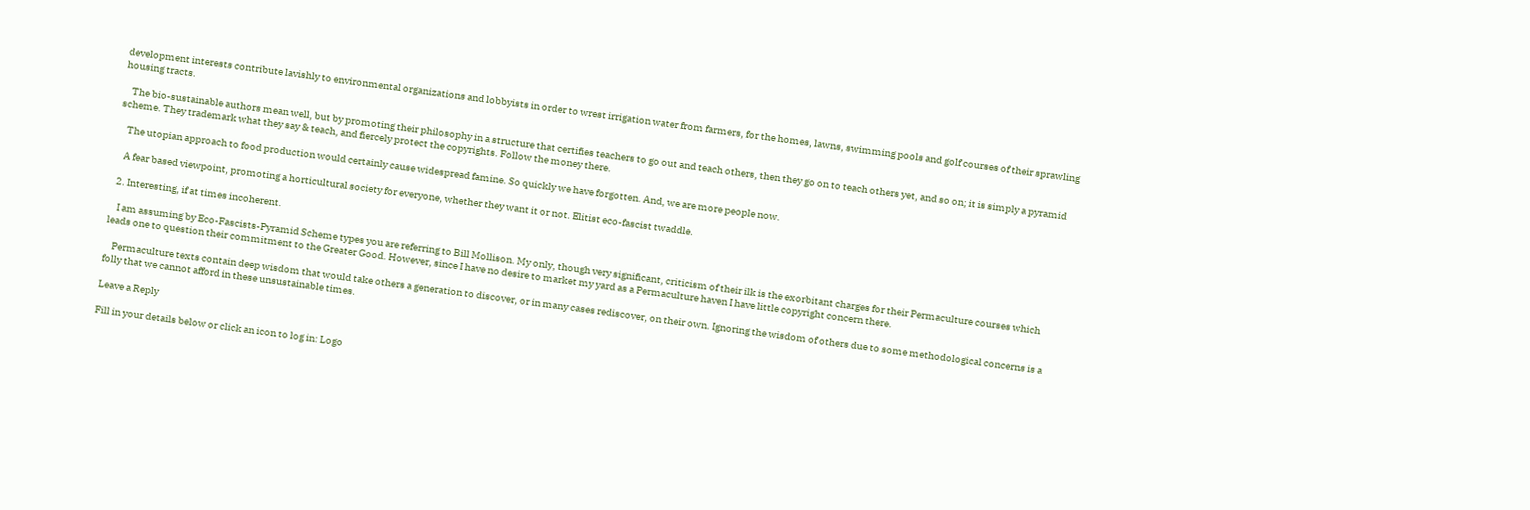development interests contribute lavishly to environmental organizations and lobbyists in order to wrest irrigation water from farmers, for the homes, lawns, swimming pools and golf courses of their sprawling housing tracts.

    The bio-sustainable authors mean well, but by promoting their philosophy in a structure that certifies teachers to go out and teach others, then they go on to teach others yet, and so on; it is simply a pyramid scheme. They trademark what they say & teach, and fiercely protect the copyrights. Follow the money there.

    The utopian approach to food production would certainly cause widespread famine. So quickly we have forgotten. And, we are more people now.

    A fear based viewpoint, promoting a horticultural society for everyone, whether they want it or not. Elitist eco-fascist twaddle.

  2. Interesting, if at times incoherent.

    I am assuming by Eco-Fascists-Pyramid Scheme types you are referring to Bill Mollison. My only, though very significant, criticism of their ilk is the exorbitant charges for their Permaculture courses which leads one to question their commitment to the Greater Good. However, since I have no desire to market my yard as a Permaculture haven I have little copyright concern there.

    Permaculture texts contain deep wisdom that would take others a generation to discover, or in many cases rediscover, on their own. Ignoring the wisdom of others due to some methodological concerns is a folly that we cannot afford in these unsustainable times.

Leave a Reply

Fill in your details below or click an icon to log in: Logo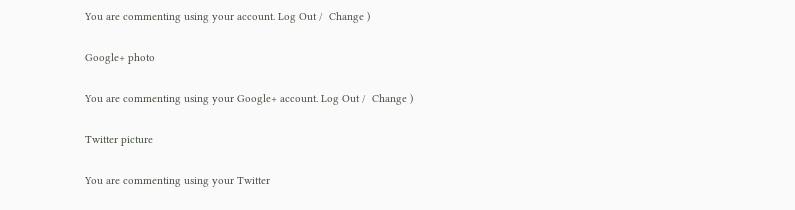You are commenting using your account. Log Out /  Change )

Google+ photo

You are commenting using your Google+ account. Log Out /  Change )

Twitter picture

You are commenting using your Twitter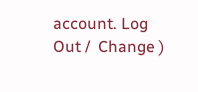account. Log Out /  Change )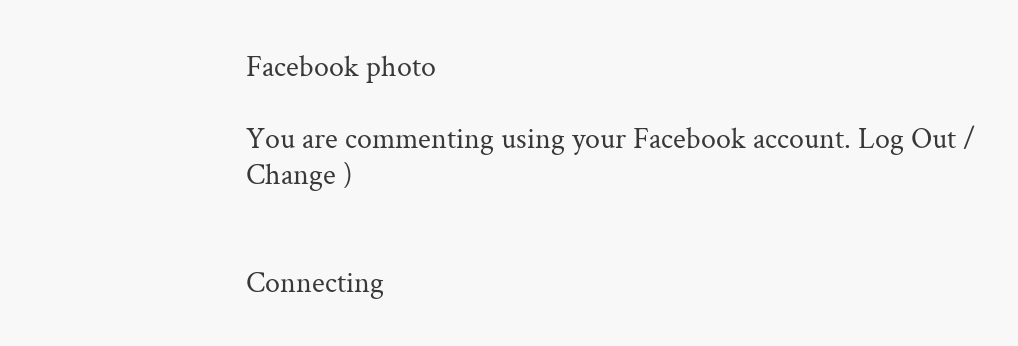Facebook photo

You are commenting using your Facebook account. Log Out /  Change )


Connecting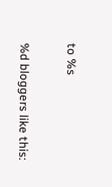to %s

%d bloggers like this: